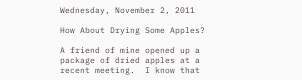Wednesday, November 2, 2011

How About Drying Some Apples?

A friend of mine opened up a package of dried apples at a recent meeting.  I know that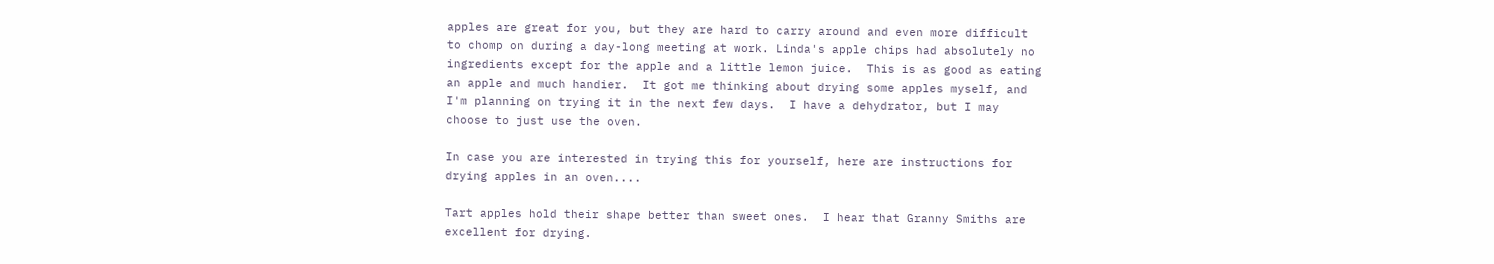apples are great for you, but they are hard to carry around and even more difficult to chomp on during a day-long meeting at work. Linda's apple chips had absolutely no ingredients except for the apple and a little lemon juice.  This is as good as eating an apple and much handier.  It got me thinking about drying some apples myself, and I'm planning on trying it in the next few days.  I have a dehydrator, but I may choose to just use the oven.

In case you are interested in trying this for yourself, here are instructions for drying apples in an oven....

Tart apples hold their shape better than sweet ones.  I hear that Granny Smiths are excellent for drying.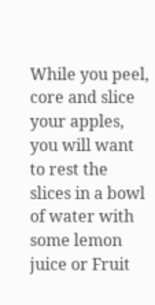While you peel, core and slice your apples, you will want to rest the slices in a bowl of water with some lemon juice or Fruit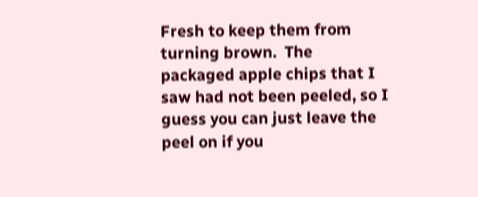Fresh to keep them from turning brown.  The packaged apple chips that I saw had not been peeled, so I guess you can just leave the peel on if you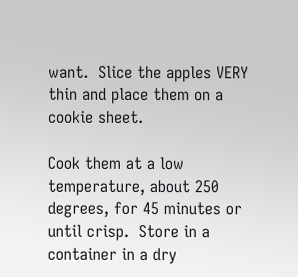want.  Slice the apples VERY thin and place them on a cookie sheet.

Cook them at a low temperature, about 250 degrees, for 45 minutes or until crisp.  Store in a container in a dry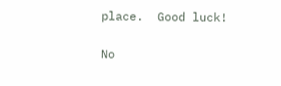place.  Good luck!

No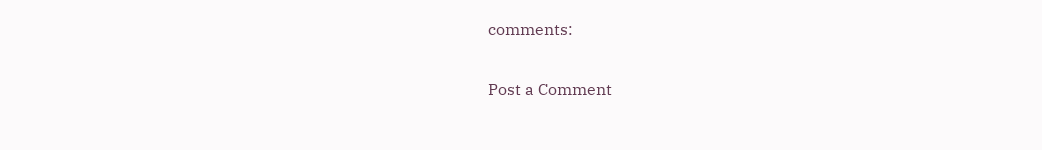comments:

Post a Comment